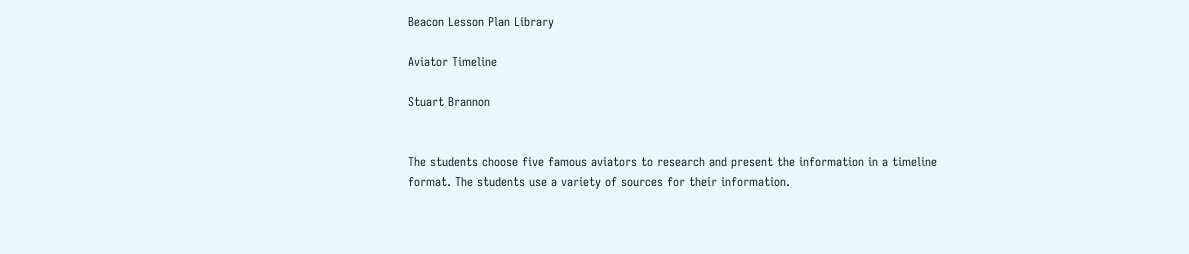Beacon Lesson Plan Library

Aviator Timeline

Stuart Brannon


The students choose five famous aviators to research and present the information in a timeline format. The students use a variety of sources for their information.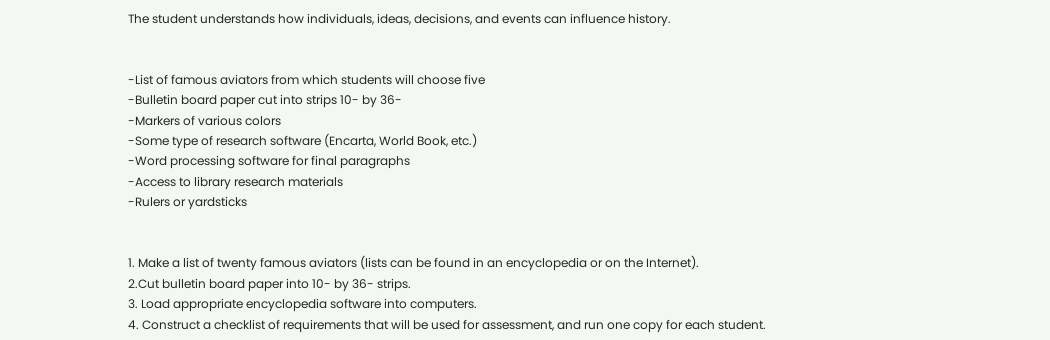The student understands how individuals, ideas, decisions, and events can influence history.


-List of famous aviators from which students will choose five
-Bulletin board paper cut into strips 10- by 36-
-Markers of various colors
-Some type of research software (Encarta, World Book, etc.)
-Word processing software for final paragraphs
-Access to library research materials
-Rulers or yardsticks


1. Make a list of twenty famous aviators (lists can be found in an encyclopedia or on the Internet).
2.Cut bulletin board paper into 10- by 36- strips.
3. Load appropriate encyclopedia software into computers.
4. Construct a checklist of requirements that will be used for assessment, and run one copy for each student.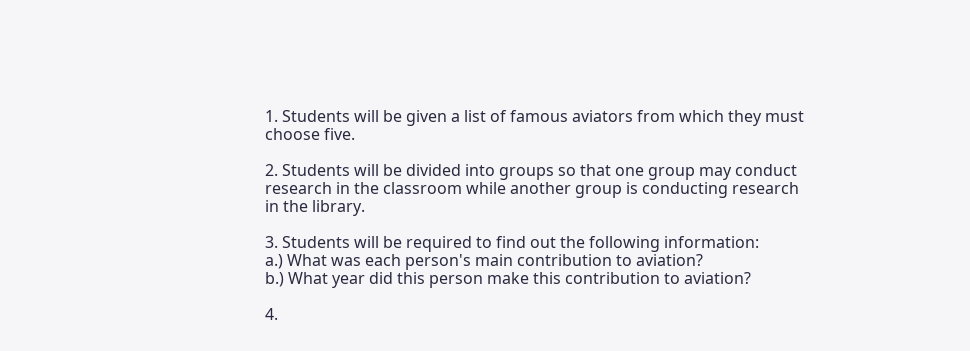1. Students will be given a list of famous aviators from which they must choose five.

2. Students will be divided into groups so that one group may conduct research in the classroom while another group is conducting research in the library.

3. Students will be required to find out the following information:
a.) What was each person's main contribution to aviation?
b.) What year did this person make this contribution to aviation?

4.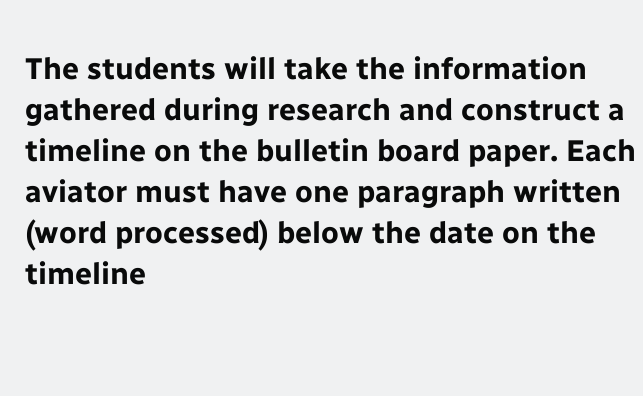The students will take the information gathered during research and construct a timeline on the bulletin board paper. Each aviator must have one paragraph written (word processed) below the date on the timeline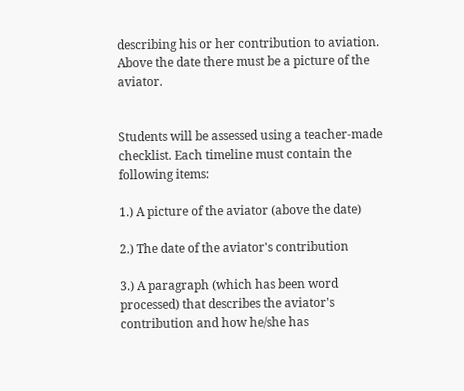describing his or her contribution to aviation. Above the date there must be a picture of the aviator.


Students will be assessed using a teacher-made checklist. Each timeline must contain the following items:

1.) A picture of the aviator (above the date)

2.) The date of the aviator's contribution

3.) A paragraph (which has been word processed) that describes the aviator's contribution and how he/she has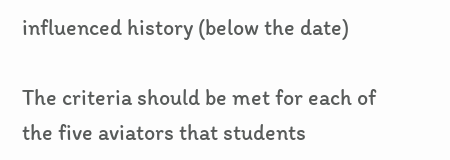influenced history (below the date)

The criteria should be met for each of the five aviators that students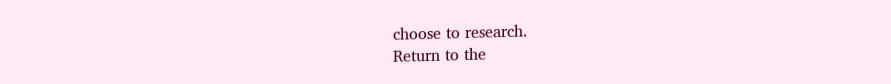choose to research.
Return to the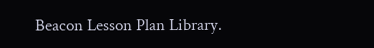Beacon Lesson Plan Library.